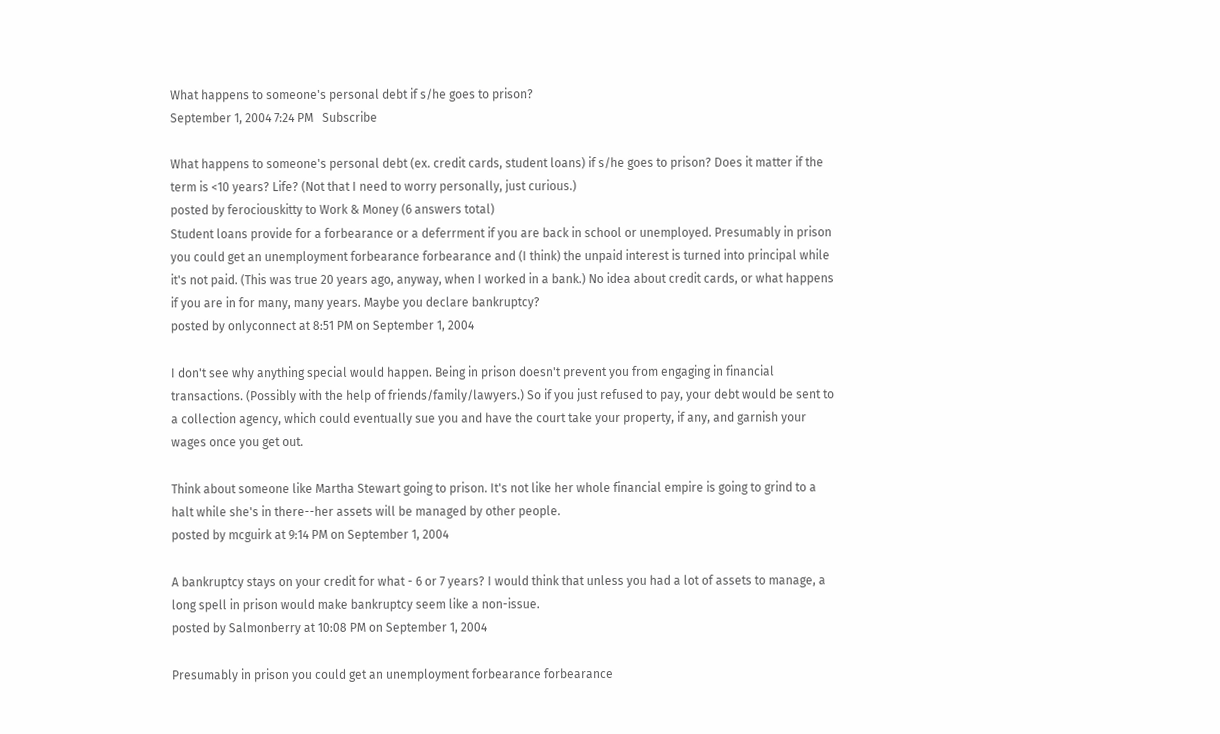What happens to someone's personal debt if s/he goes to prison?
September 1, 2004 7:24 PM   Subscribe

What happens to someone's personal debt (ex. credit cards, student loans) if s/he goes to prison? Does it matter if the term is <10 years? Life? (Not that I need to worry personally, just curious.)
posted by ferociouskitty to Work & Money (6 answers total)
Student loans provide for a forbearance or a deferrment if you are back in school or unemployed. Presumably in prison you could get an unemployment forbearance forbearance and (I think) the unpaid interest is turned into principal while it's not paid. (This was true 20 years ago, anyway, when I worked in a bank.) No idea about credit cards, or what happens if you are in for many, many years. Maybe you declare bankruptcy?
posted by onlyconnect at 8:51 PM on September 1, 2004

I don't see why anything special would happen. Being in prison doesn't prevent you from engaging in financial transactions. (Possibly with the help of friends/family/lawyers.) So if you just refused to pay, your debt would be sent to a collection agency, which could eventually sue you and have the court take your property, if any, and garnish your wages once you get out.

Think about someone like Martha Stewart going to prison. It's not like her whole financial empire is going to grind to a halt while she's in there--her assets will be managed by other people.
posted by mcguirk at 9:14 PM on September 1, 2004

A bankruptcy stays on your credit for what - 6 or 7 years? I would think that unless you had a lot of assets to manage, a long spell in prison would make bankruptcy seem like a non-issue.
posted by Salmonberry at 10:08 PM on September 1, 2004

Presumably in prison you could get an unemployment forbearance forbearance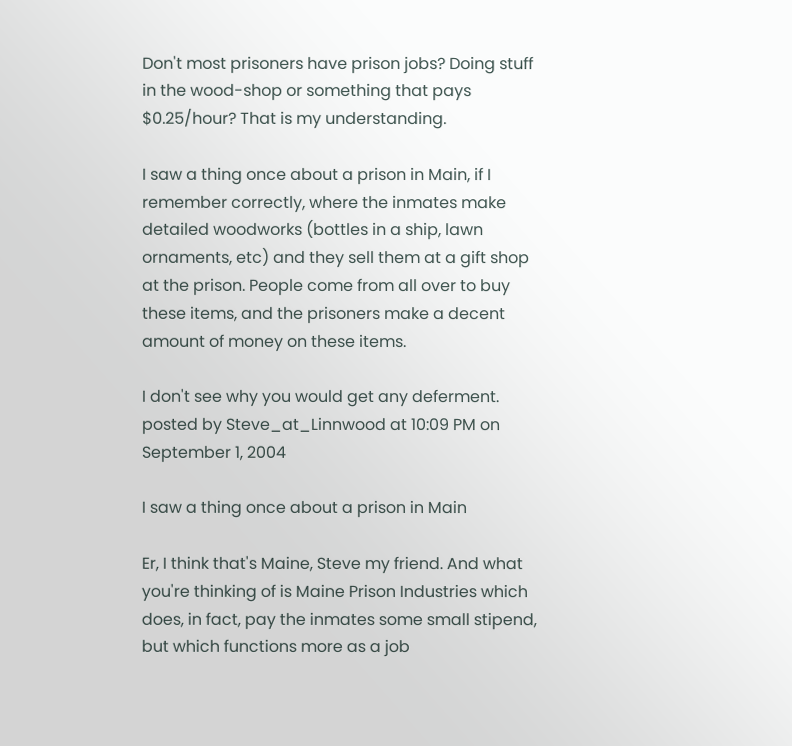Don't most prisoners have prison jobs? Doing stuff in the wood-shop or something that pays $0.25/hour? That is my understanding.

I saw a thing once about a prison in Main, if I remember correctly, where the inmates make detailed woodworks (bottles in a ship, lawn ornaments, etc) and they sell them at a gift shop at the prison. People come from all over to buy these items, and the prisoners make a decent amount of money on these items.

I don't see why you would get any deferment.
posted by Steve_at_Linnwood at 10:09 PM on September 1, 2004

I saw a thing once about a prison in Main

Er, I think that's Maine, Steve my friend. And what you're thinking of is Maine Prison Industries which does, in fact, pay the inmates some small stipend, but which functions more as a job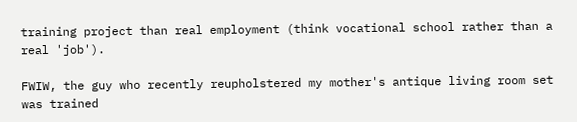training project than real employment (think vocational school rather than a real 'job').

FWIW, the guy who recently reupholstered my mother's antique living room set was trained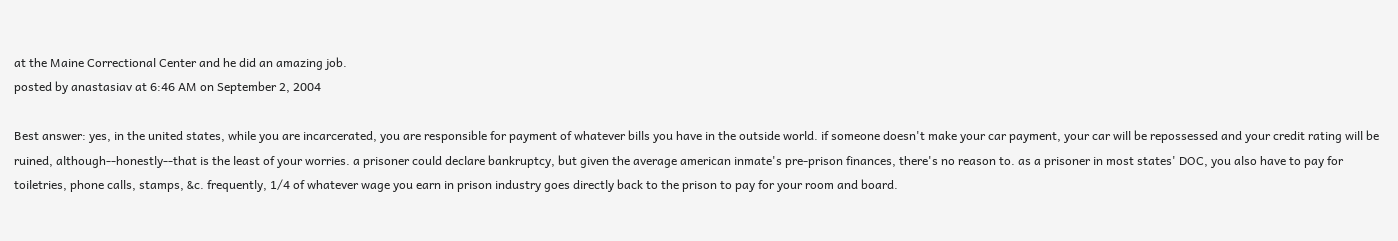at the Maine Correctional Center and he did an amazing job.
posted by anastasiav at 6:46 AM on September 2, 2004

Best answer: yes, in the united states, while you are incarcerated, you are responsible for payment of whatever bills you have in the outside world. if someone doesn't make your car payment, your car will be repossessed and your credit rating will be ruined, although--honestly--that is the least of your worries. a prisoner could declare bankruptcy, but given the average american inmate's pre-prison finances, there's no reason to. as a prisoner in most states' DOC, you also have to pay for toiletries, phone calls, stamps, &c. frequently, 1/4 of whatever wage you earn in prison industry goes directly back to the prison to pay for your room and board.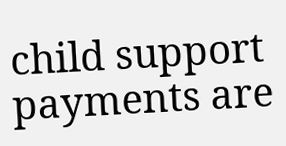child support payments are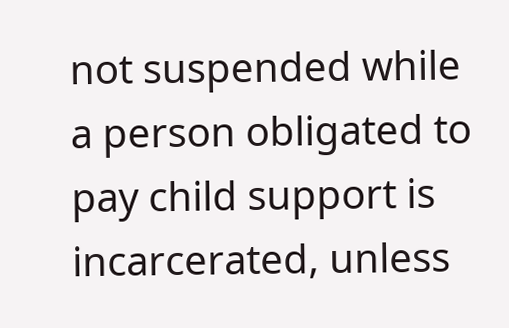not suspended while a person obligated to pay child support is incarcerated, unless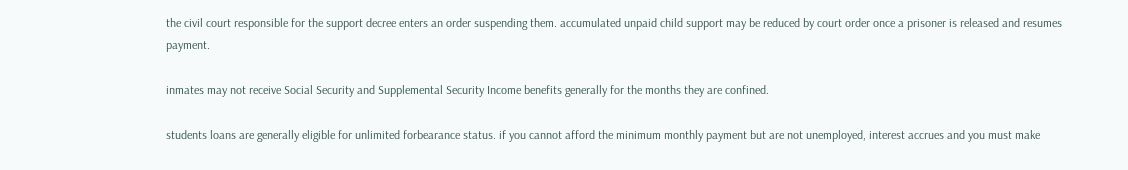the civil court responsible for the support decree enters an order suspending them. accumulated unpaid child support may be reduced by court order once a prisoner is released and resumes payment.

inmates may not receive Social Security and Supplemental Security Income benefits generally for the months they are confined.

students loans are generally eligible for unlimited forbearance status. if you cannot afford the minimum monthly payment but are not unemployed, interest accrues and you must make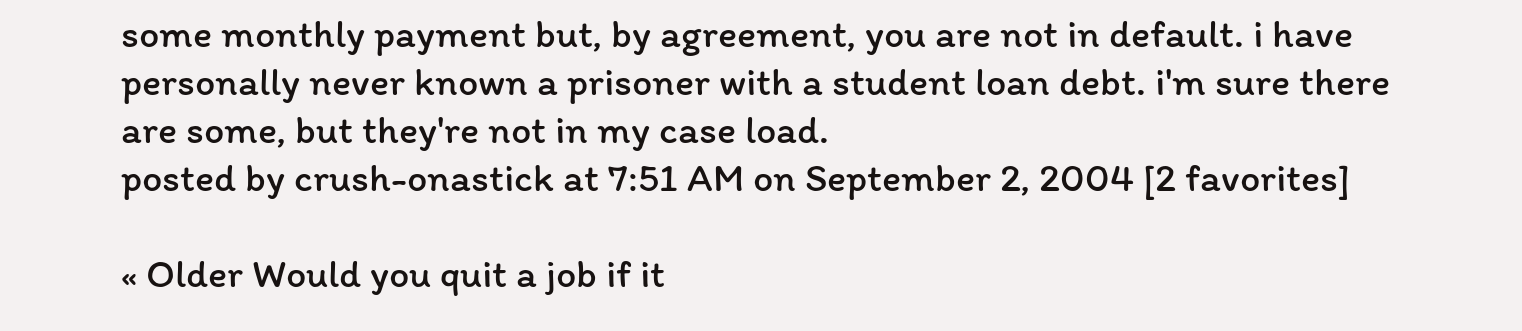some monthly payment but, by agreement, you are not in default. i have personally never known a prisoner with a student loan debt. i'm sure there are some, but they're not in my case load.
posted by crush-onastick at 7:51 AM on September 2, 2004 [2 favorites]

« Older Would you quit a job if it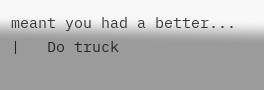meant you had a better...   |   Do truck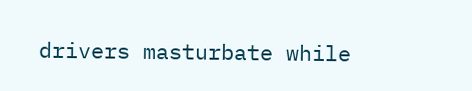drivers masturbate while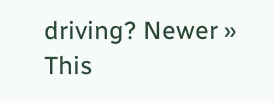driving? Newer »
This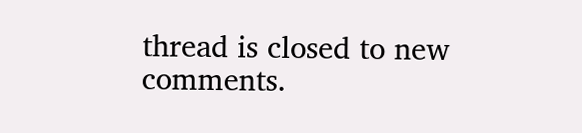thread is closed to new comments.